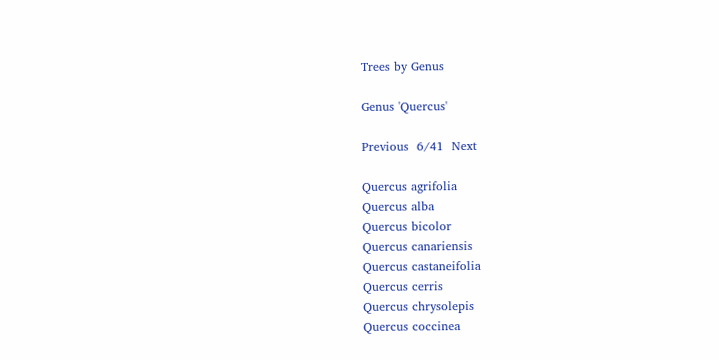Trees by Genus

Genus 'Quercus'

Previous  6/41  Next

Quercus agrifolia
Quercus alba
Quercus bicolor
Quercus canariensis
Quercus castaneifolia
Quercus cerris
Quercus chrysolepis
Quercus coccinea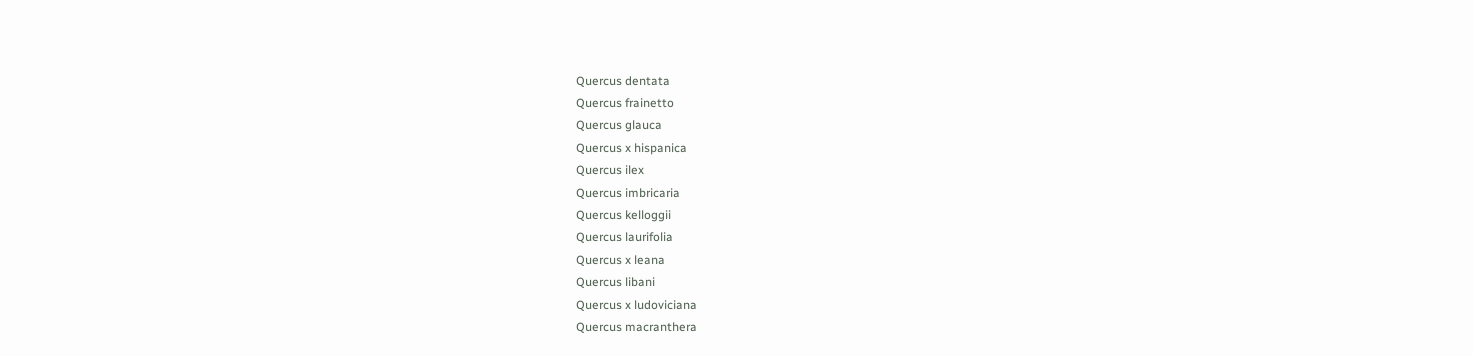Quercus dentata
Quercus frainetto
Quercus glauca
Quercus x hispanica
Quercus ilex
Quercus imbricaria
Quercus kelloggii
Quercus laurifolia
Quercus x leana
Quercus libani
Quercus x ludoviciana
Quercus macranthera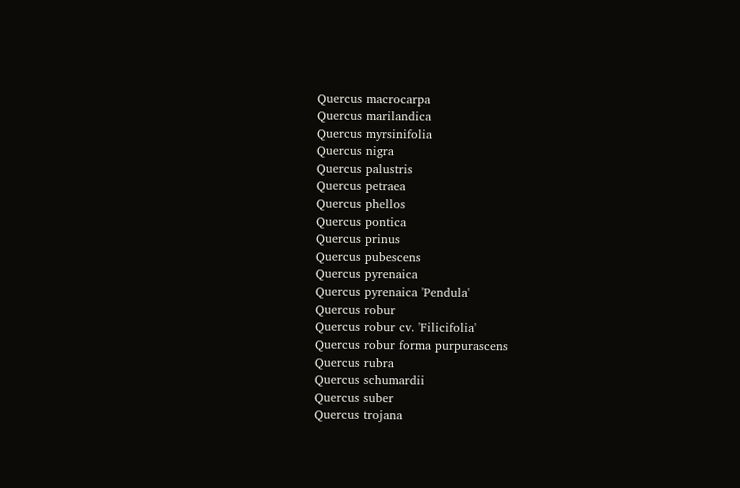Quercus macrocarpa
Quercus marilandica
Quercus myrsinifolia
Quercus nigra
Quercus palustris
Quercus petraea
Quercus phellos
Quercus pontica
Quercus prinus
Quercus pubescens
Quercus pyrenaica
Quercus pyrenaica 'Pendula'
Quercus robur
Quercus robur cv. 'Filicifolia'
Quercus robur forma purpurascens
Quercus rubra
Quercus schumardii
Quercus suber
Quercus trojana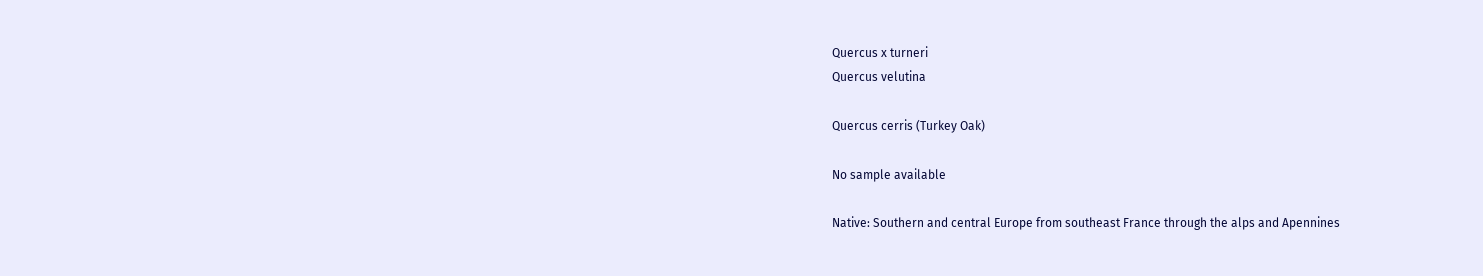Quercus x turneri
Quercus velutina

Quercus cerris (Turkey Oak)

No sample available

Native: Southern and central Europe from southeast France through the alps and Apennines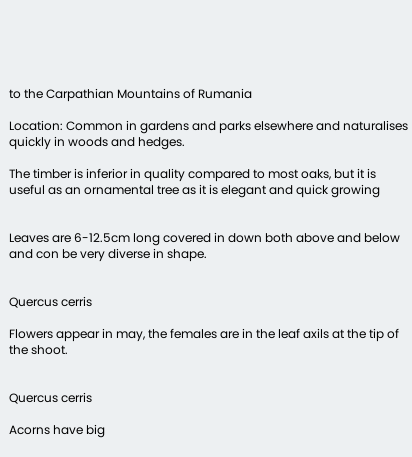to the Carpathian Mountains of Rumania

Location: Common in gardens and parks elsewhere and naturalises quickly in woods and hedges.

The timber is inferior in quality compared to most oaks, but it is useful as an ornamental tree as it is elegant and quick growing


Leaves are 6-12.5cm long covered in down both above and below and con be very diverse in shape.


Quercus cerris

Flowers appear in may, the females are in the leaf axils at the tip of the shoot.


Quercus cerris

Acorns have big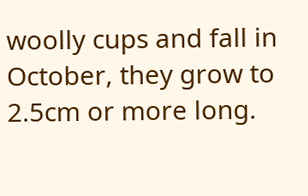woolly cups and fall in October, they grow to 2.5cm or more long.